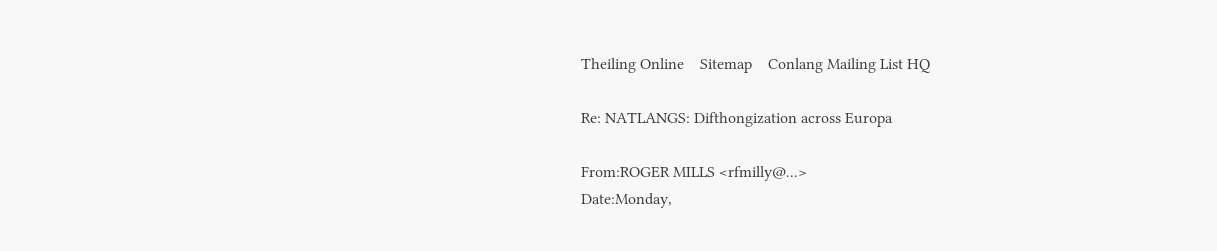Theiling Online    Sitemap    Conlang Mailing List HQ

Re: NATLANGS: Difthongization across Europa

From:ROGER MILLS <rfmilly@...>
Date:Monday,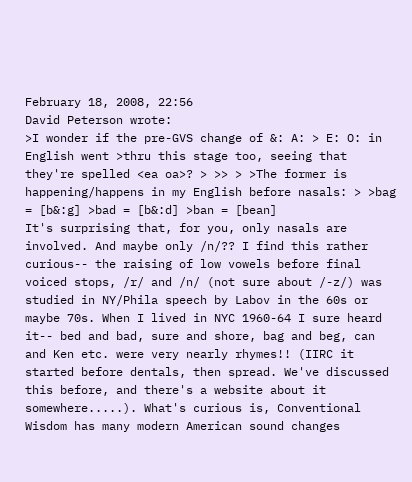February 18, 2008, 22:56
David Peterson wrote:
>I wonder if the pre-GVS change of &: A: > E: O: in English went >thru this stage too, seeing that they're spelled <ea oa>? > >> > >The former is happening/happens in my English before nasals: > >bag = [b&:g] >bad = [b&:d] >ban = [bean]
It's surprising that, for you, only nasals are involved. And maybe only /n/?? I find this rather curious-- the raising of low vowels before final voiced stops, /r/ and /n/ (not sure about /-z/) was studied in NY/Phila speech by Labov in the 60s or maybe 70s. When I lived in NYC 1960-64 I sure heard it-- bed and bad, sure and shore, bag and beg, can and Ken etc. were very nearly rhymes!! (IIRC it started before dentals, then spread. We've discussed this before, and there's a website about it somewhere.....). What's curious is, Conventional Wisdom has many modern American sound changes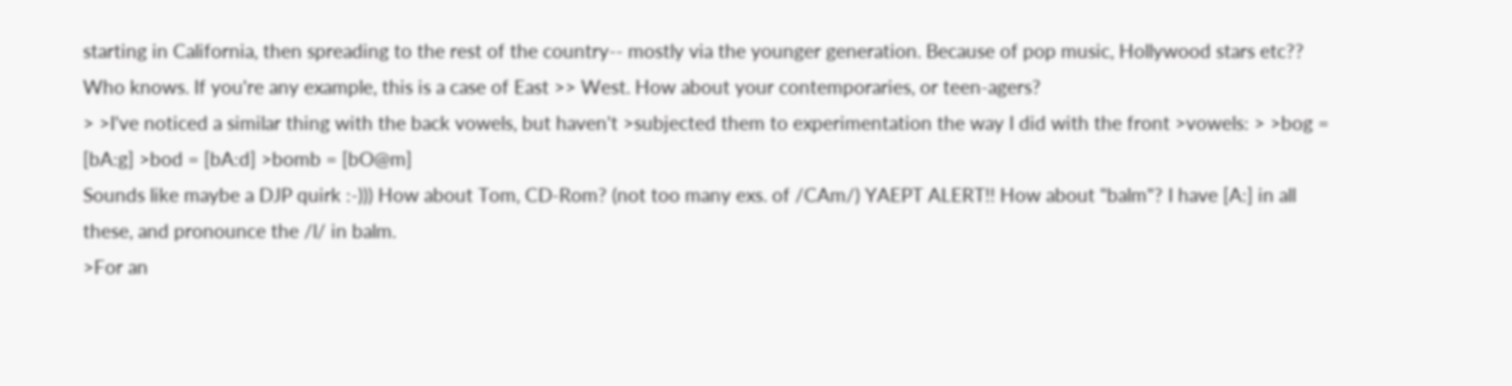starting in California, then spreading to the rest of the country-- mostly via the younger generation. Because of pop music, Hollywood stars etc?? Who knows. If you're any example, this is a case of East >> West. How about your contemporaries, or teen-agers?
> >I've noticed a similar thing with the back vowels, but haven't >subjected them to experimentation the way I did with the front >vowels: > >bog = [bA:g] >bod = [bA:d] >bomb = [bO@m]
Sounds like maybe a DJP quirk :-))) How about Tom, CD-Rom? (not too many exs. of /CAm/) YAEPT ALERT!! How about "balm"? I have [A:] in all these, and pronounce the /l/ in balm.
>For an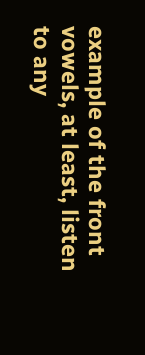example of the front vowels, at least, listen to any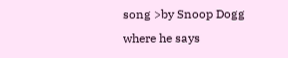song >by Snoop Dogg where he says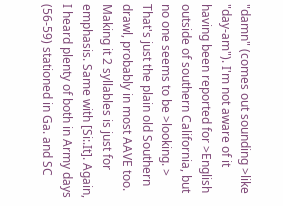"damn" (comes out sounding >like "day-am"). I'm not aware of it having been reported for >English outside of southern California, but no one seems to be >looking. >
That's just the plain old Southern drawl, probably in most AAVE too. Making it 2 syllables is just for emphasis. Same with [Si:.It]. Again, I heard plenty of both in Army days (56-59) stationed in Ga. and SC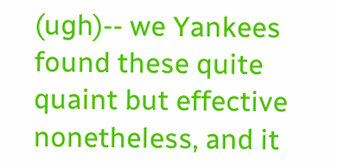(ugh)-- we Yankees found these quite quaint but effective nonetheless, and it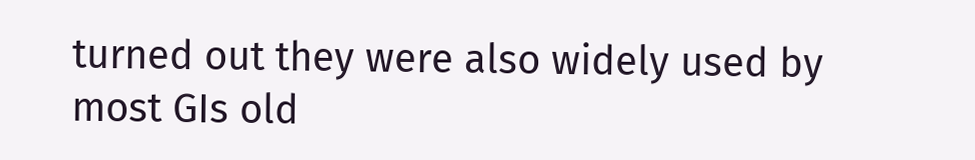turned out they were also widely used by most GIs old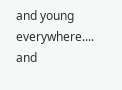and young everywhere.... and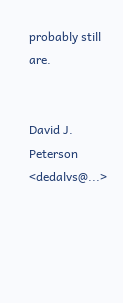probably still are.


David J. Peterson <dedalvs@...>